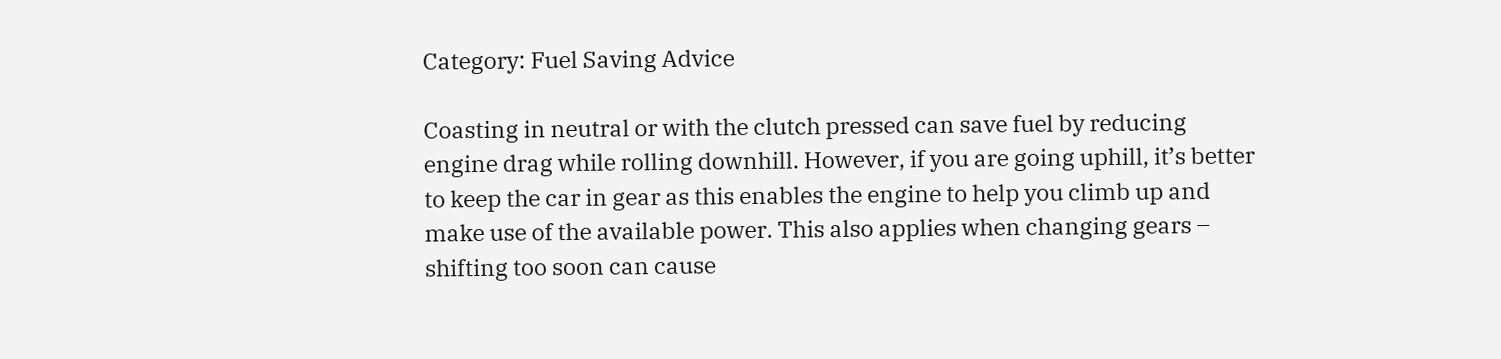Category: Fuel Saving Advice

Coasting in neutral or with the clutch pressed can save fuel by reducing engine drag while rolling downhill. However, if you are going uphill, it’s better to keep the car in gear as this enables the engine to help you climb up and make use of the available power. This also applies when changing gears – shifting too soon can cause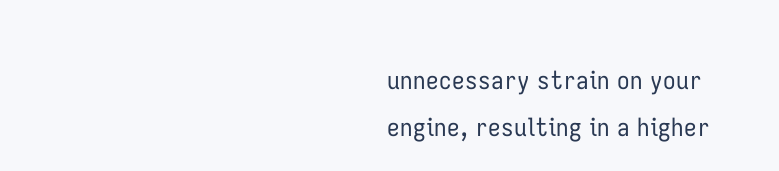unnecessary strain on your engine, resulting in a higher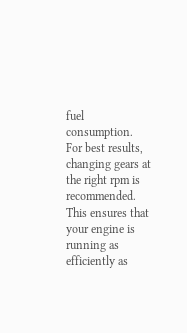fuel consumption. For best results, changing gears at the right rpm is recommended. This ensures that your engine is running as efficiently as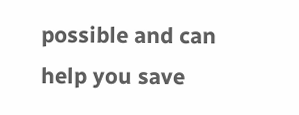possible and can help you save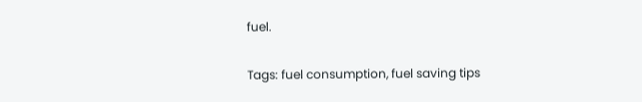fuel.

Tags: fuel consumption, fuel saving tips